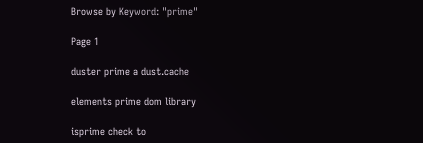Browse by Keyword: "prime"

Page 1

duster prime a dust.cache

elements prime dom library

isprime check to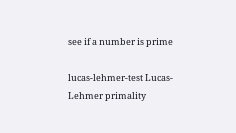see if a number is prime

lucas-lehmer-test Lucas-Lehmer primality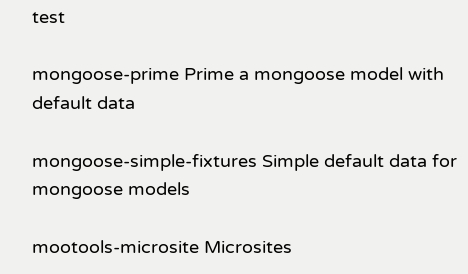test

mongoose-prime Prime a mongoose model with default data

mongoose-simple-fixtures Simple default data for mongoose models

mootools-microsite Microsites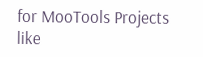for MooTools Projects like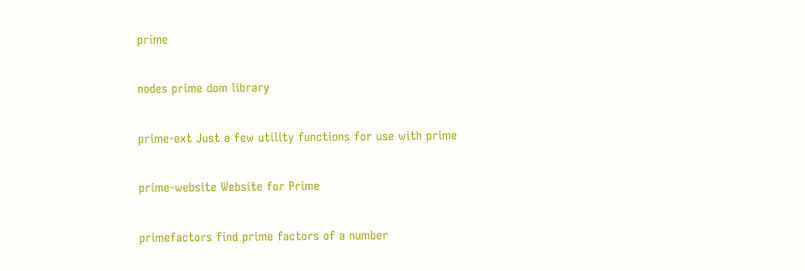prime

nodes prime dom library

prime-ext Just a few utility functions for use with prime

prime-website Website for Prime

primefactors find prime factors of a number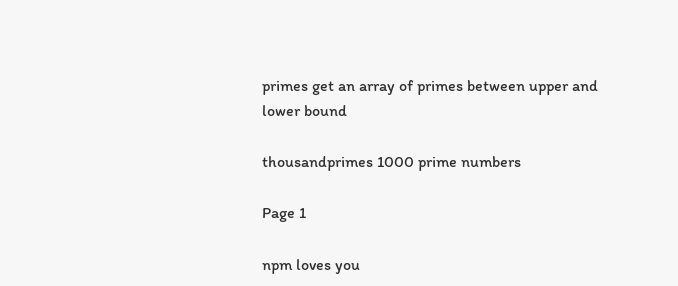primes get an array of primes between upper and lower bound

thousandprimes 1000 prime numbers

Page 1

npm loves you